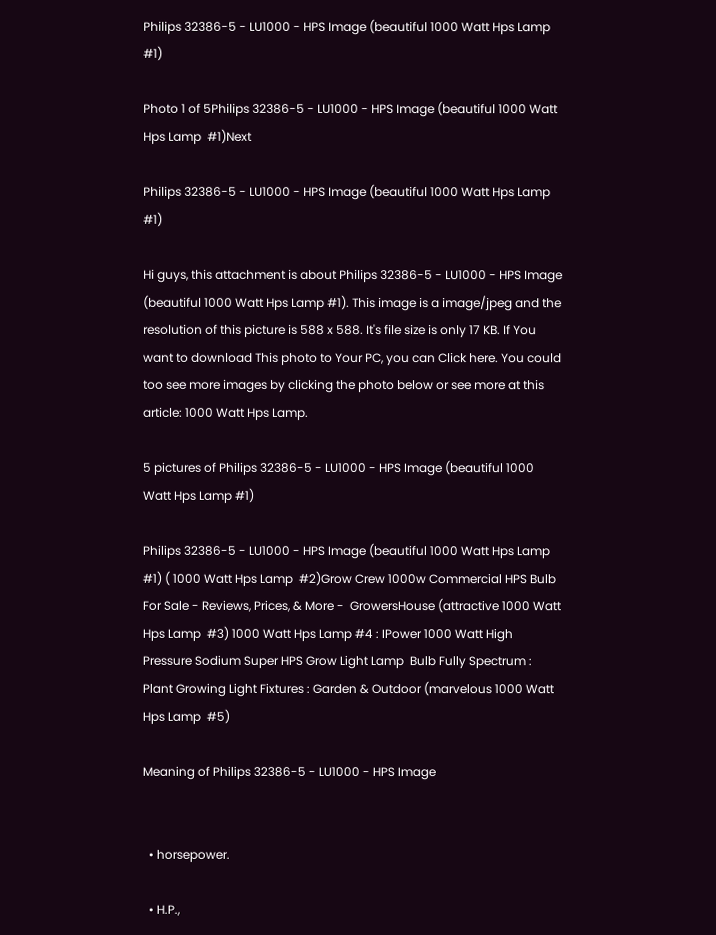Philips 32386-5 - LU1000 - HPS Image (beautiful 1000 Watt Hps Lamp #1)

Photo 1 of 5Philips 32386-5 - LU1000 - HPS Image (beautiful 1000 Watt Hps Lamp  #1)Next

Philips 32386-5 - LU1000 - HPS Image (beautiful 1000 Watt Hps Lamp #1)

Hi guys, this attachment is about Philips 32386-5 - LU1000 - HPS Image (beautiful 1000 Watt Hps Lamp #1). This image is a image/jpeg and the resolution of this picture is 588 x 588. It's file size is only 17 KB. If You want to download This photo to Your PC, you can Click here. You could too see more images by clicking the photo below or see more at this article: 1000 Watt Hps Lamp.

5 pictures of Philips 32386-5 - LU1000 - HPS Image (beautiful 1000 Watt Hps Lamp #1)

Philips 32386-5 - LU1000 - HPS Image (beautiful 1000 Watt Hps Lamp  #1) ( 1000 Watt Hps Lamp  #2)Grow Crew 1000w Commercial HPS Bulb For Sale - Reviews, Prices, & More -  GrowersHouse (attractive 1000 Watt Hps Lamp  #3) 1000 Watt Hps Lamp #4 : IPower 1000 Watt High Pressure Sodium Super HPS Grow Light Lamp  Bulb Fully Spectrum : Plant Growing Light Fixtures : Garden & Outdoor (marvelous 1000 Watt Hps Lamp  #5)

Meaning of Philips 32386-5 - LU1000 - HPS Image


  • horsepower.

  • H.P.,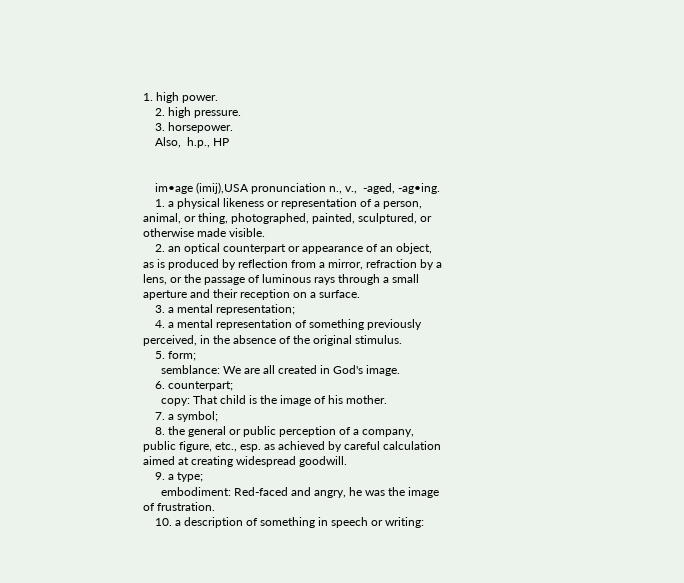1. high power.
    2. high pressure.
    3. horsepower.
    Also,  h.p., HP


    im•age (imij),USA pronunciation n., v.,  -aged, -ag•ing.
    1. a physical likeness or representation of a person, animal, or thing, photographed, painted, sculptured, or otherwise made visible.
    2. an optical counterpart or appearance of an object, as is produced by reflection from a mirror, refraction by a lens, or the passage of luminous rays through a small aperture and their reception on a surface.
    3. a mental representation;
    4. a mental representation of something previously perceived, in the absence of the original stimulus.
    5. form;
      semblance: We are all created in God's image.
    6. counterpart;
      copy: That child is the image of his mother.
    7. a symbol;
    8. the general or public perception of a company, public figure, etc., esp. as achieved by careful calculation aimed at creating widespread goodwill.
    9. a type;
      embodiment: Red-faced and angry, he was the image of frustration.
    10. a description of something in speech or writing: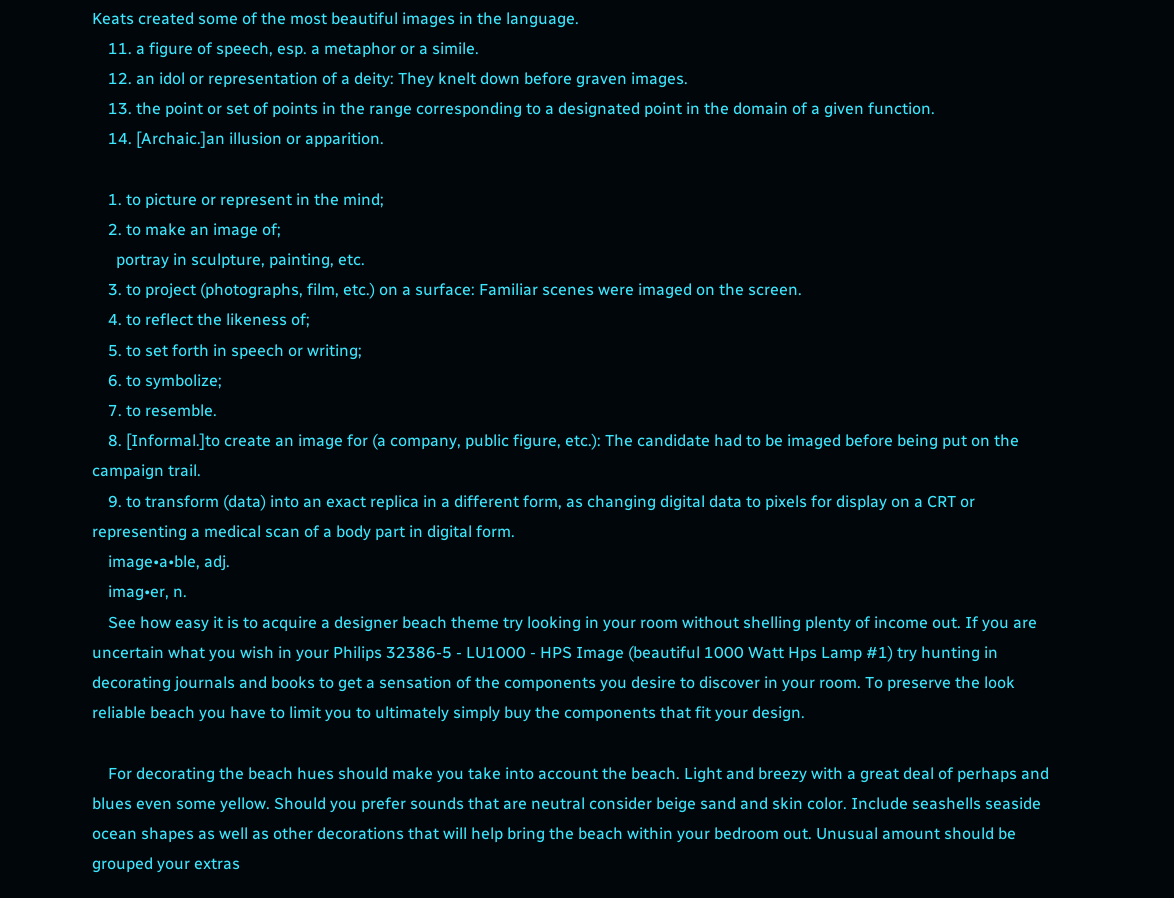Keats created some of the most beautiful images in the language.
    11. a figure of speech, esp. a metaphor or a simile.
    12. an idol or representation of a deity: They knelt down before graven images.
    13. the point or set of points in the range corresponding to a designated point in the domain of a given function.
    14. [Archaic.]an illusion or apparition.

    1. to picture or represent in the mind;
    2. to make an image of;
      portray in sculpture, painting, etc.
    3. to project (photographs, film, etc.) on a surface: Familiar scenes were imaged on the screen.
    4. to reflect the likeness of;
    5. to set forth in speech or writing;
    6. to symbolize;
    7. to resemble.
    8. [Informal.]to create an image for (a company, public figure, etc.): The candidate had to be imaged before being put on the campaign trail.
    9. to transform (data) into an exact replica in a different form, as changing digital data to pixels for display on a CRT or representing a medical scan of a body part in digital form.
    image•a•ble, adj.
    imag•er, n.
    See how easy it is to acquire a designer beach theme try looking in your room without shelling plenty of income out. If you are uncertain what you wish in your Philips 32386-5 - LU1000 - HPS Image (beautiful 1000 Watt Hps Lamp #1) try hunting in decorating journals and books to get a sensation of the components you desire to discover in your room. To preserve the look reliable beach you have to limit you to ultimately simply buy the components that fit your design.

    For decorating the beach hues should make you take into account the beach. Light and breezy with a great deal of perhaps and blues even some yellow. Should you prefer sounds that are neutral consider beige sand and skin color. Include seashells seaside ocean shapes as well as other decorations that will help bring the beach within your bedroom out. Unusual amount should be grouped your extras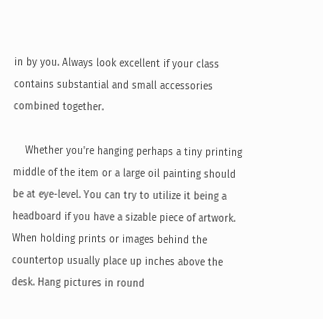in by you. Always look excellent if your class contains substantial and small accessories combined together.

    Whether you're hanging perhaps a tiny printing middle of the item or a large oil painting should be at eye-level. You can try to utilize it being a headboard if you have a sizable piece of artwork. When holding prints or images behind the countertop usually place up inches above the desk. Hang pictures in round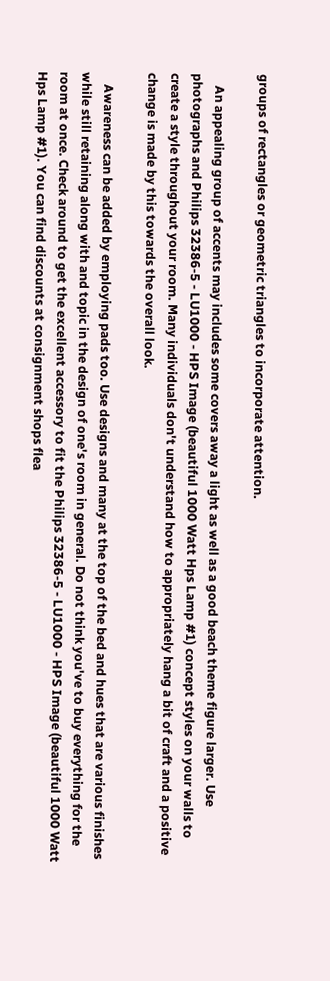groups of rectangles or geometric triangles to incorporate attention.

    An appealing group of accents may includes some covers away a light as well as a good beach theme figure larger. Use photographs and Philips 32386-5 - LU1000 - HPS Image (beautiful 1000 Watt Hps Lamp #1) concept styles on your walls to create a style throughout your room. Many individuals don't understand how to appropriately hang a bit of craft and a positive change is made by this towards the overall look.

    Awareness can be added by employing pads too. Use designs and many at the top of the bed and hues that are various finishes while still retaining along with and topic in the design of one's room in general. Do not think you've to buy everything for the room at once. Check around to get the excellent accessory to fit the Philips 32386-5 - LU1000 - HPS Image (beautiful 1000 Watt Hps Lamp #1). You can find discounts at consignment shops flea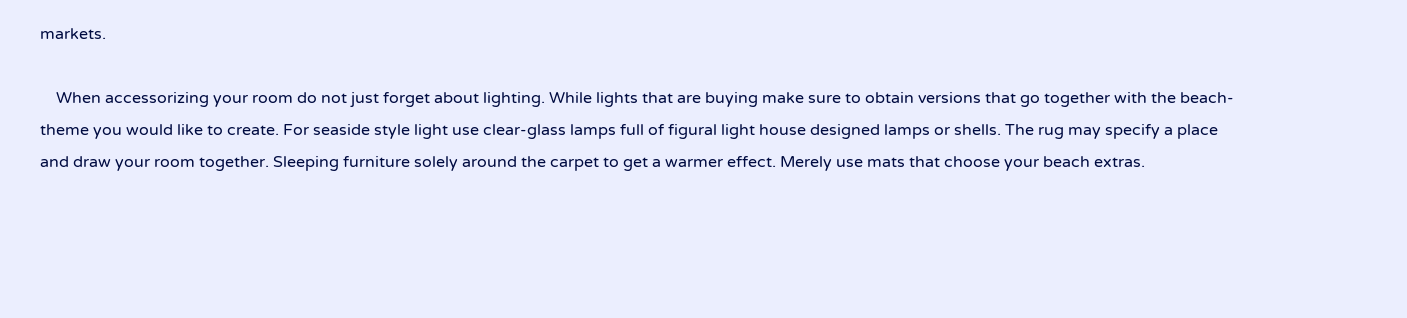markets.

    When accessorizing your room do not just forget about lighting. While lights that are buying make sure to obtain versions that go together with the beach-theme you would like to create. For seaside style light use clear-glass lamps full of figural light house designed lamps or shells. The rug may specify a place and draw your room together. Sleeping furniture solely around the carpet to get a warmer effect. Merely use mats that choose your beach extras.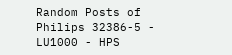Random Posts of Philips 32386-5 - LU1000 - HPS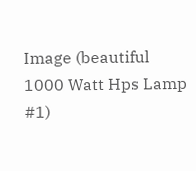Image (beautiful 1000 Watt Hps Lamp #1)